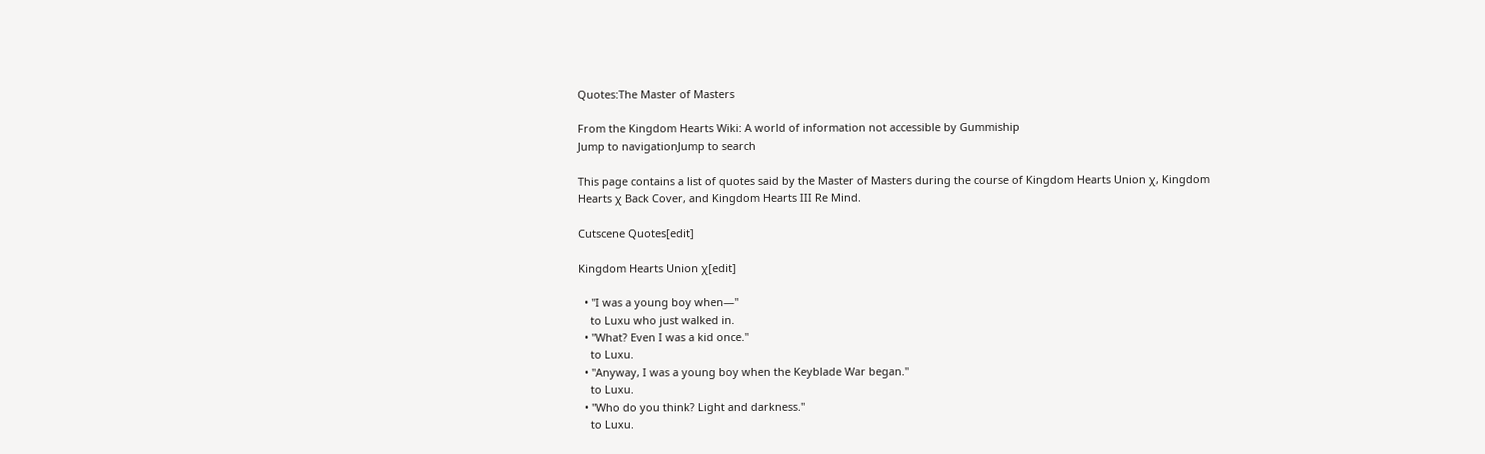Quotes:The Master of Masters

From the Kingdom Hearts Wiki: A world of information not accessible by Gummiship
Jump to navigationJump to search

This page contains a list of quotes said by the Master of Masters during the course of Kingdom Hearts Union χ, Kingdom Hearts χ Back Cover, and Kingdom Hearts III Re Mind.

Cutscene Quotes[edit]

Kingdom Hearts Union χ[edit]

  • "I was a young boy when—"
    to Luxu who just walked in.
  • "What? Even I was a kid once."
    to Luxu.
  • "Anyway, I was a young boy when the Keyblade War began."
    to Luxu.
  • "Who do you think? Light and darkness."
    to Luxu.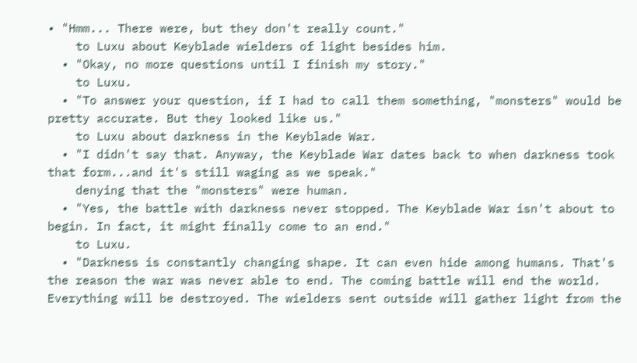• "Hmm... There were, but they don't really count."
    to Luxu about Keyblade wielders of light besides him.
  • "Okay, no more questions until I finish my story."
    to Luxu.
  • "To answer your question, if I had to call them something, "monsters" would be pretty accurate. But they looked like us."
    to Luxu about darkness in the Keyblade War.
  • "I didn't say that. Anyway, the Keyblade War dates back to when darkness took that form...and it's still waging as we speak."
    denying that the "monsters" were human.
  • "Yes, the battle with darkness never stopped. The Keyblade War isn't about to begin. In fact, it might finally come to an end."
    to Luxu.
  • "Darkness is constantly changing shape. It can even hide among humans. That's the reason the war was never able to end. The coming battle will end the world. Everything will be destroyed. The wielders sent outside will gather light from the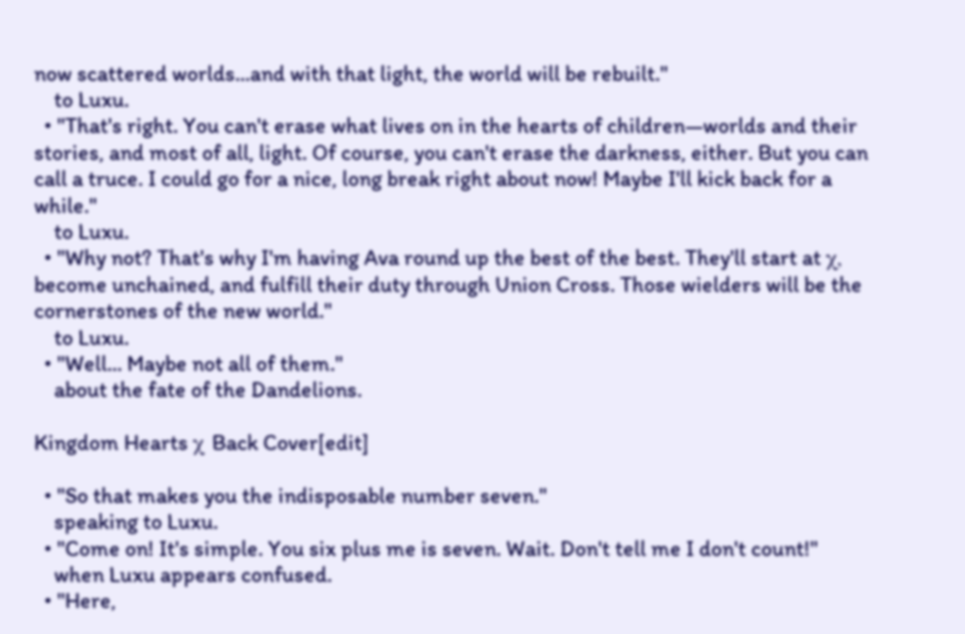now scattered worlds...and with that light, the world will be rebuilt."
    to Luxu.
  • "That's right. You can't erase what lives on in the hearts of children—worlds and their stories, and most of all, light. Of course, you can't erase the darkness, either. But you can call a truce. I could go for a nice, long break right about now! Maybe I'll kick back for a while."
    to Luxu.
  • "Why not? That's why I'm having Ava round up the best of the best. They'll start at χ, become unchained, and fulfill their duty through Union Cross. Those wielders will be the cornerstones of the new world."
    to Luxu.
  • "Well... Maybe not all of them."
    about the fate of the Dandelions.

Kingdom Hearts χ Back Cover[edit]

  • "So that makes you the indisposable number seven."
    speaking to Luxu.
  • "Come on! It's simple. You six plus me is seven. Wait. Don't tell me I don't count!"
    when Luxu appears confused.
  • "Here,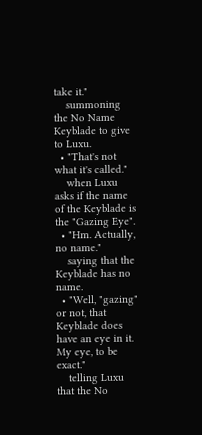take it."
    summoning the No Name Keyblade to give to Luxu.
  • "That's not what it's called."
    when Luxu asks if the name of the Keyblade is the "Gazing Eye".
  • "Hm. Actually, no name."
    saying that the Keyblade has no name.
  • "Well, "gazing" or not, that Keyblade does have an eye in it. My eye, to be exact."
    telling Luxu that the No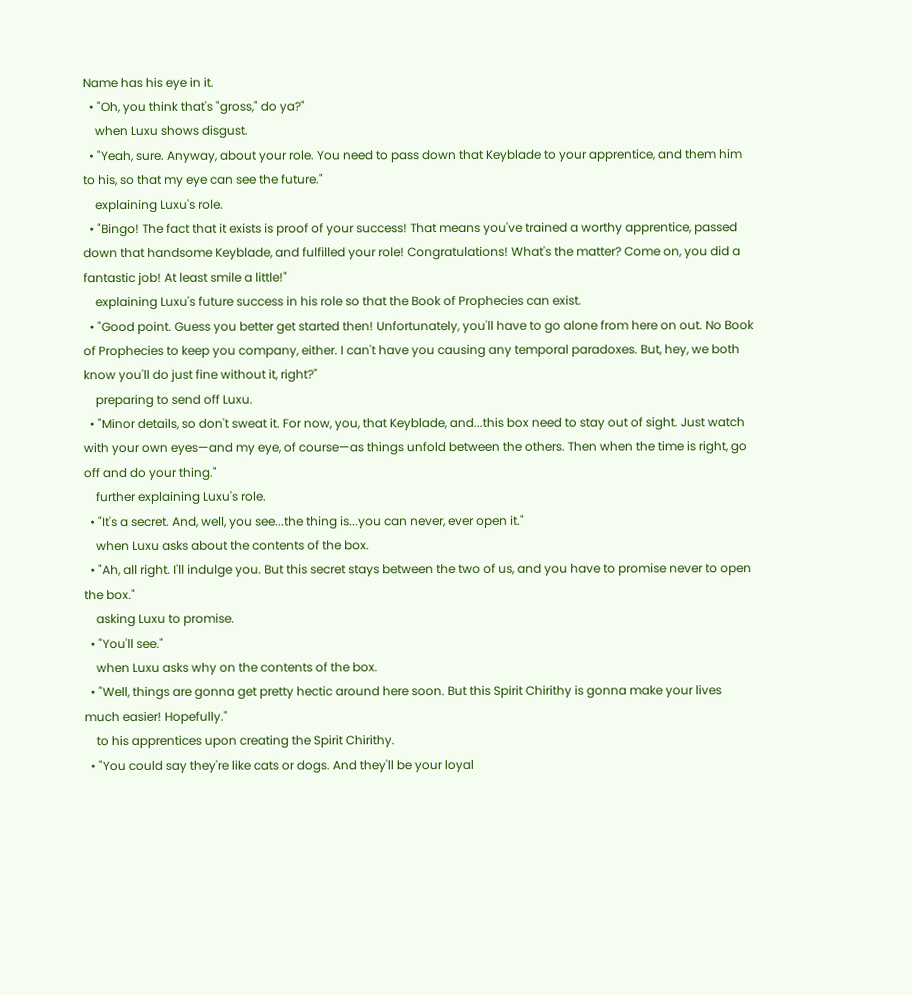Name has his eye in it.
  • "Oh, you think that's "gross," do ya?"
    when Luxu shows disgust.
  • "Yeah, sure. Anyway, about your role. You need to pass down that Keyblade to your apprentice, and them him to his, so that my eye can see the future."
    explaining Luxu's role.
  • "Bingo! The fact that it exists is proof of your success! That means you've trained a worthy apprentice, passed down that handsome Keyblade, and fulfilled your role! Congratulations! What's the matter? Come on, you did a fantastic job! At least smile a little!"
    explaining Luxu's future success in his role so that the Book of Prophecies can exist.
  • "Good point. Guess you better get started then! Unfortunately, you'll have to go alone from here on out. No Book of Prophecies to keep you company, either. I can't have you causing any temporal paradoxes. But, hey, we both know you'll do just fine without it, right?"
    preparing to send off Luxu.
  • "Minor details, so don't sweat it. For now, you, that Keyblade, and...this box need to stay out of sight. Just watch with your own eyes—and my eye, of course—as things unfold between the others. Then when the time is right, go off and do your thing."
    further explaining Luxu's role.
  • "It's a secret. And, well, you see...the thing is...you can never, ever open it."
    when Luxu asks about the contents of the box.
  • "Ah, all right. I'll indulge you. But this secret stays between the two of us, and you have to promise never to open the box."
    asking Luxu to promise.
  • "You'll see."
    when Luxu asks why on the contents of the box.
  • "Well, things are gonna get pretty hectic around here soon. But this Spirit Chirithy is gonna make your lives much easier! Hopefully."
    to his apprentices upon creating the Spirit Chirithy.
  • "You could say they're like cats or dogs. And they'll be your loyal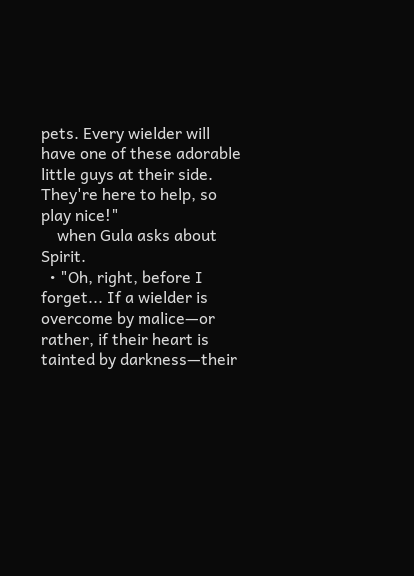pets. Every wielder will have one of these adorable little guys at their side. They're here to help, so play nice!"
    when Gula asks about Spirit.
  • "Oh, right, before I forget... If a wielder is overcome by malice—or rather, if their heart is tainted by darkness—their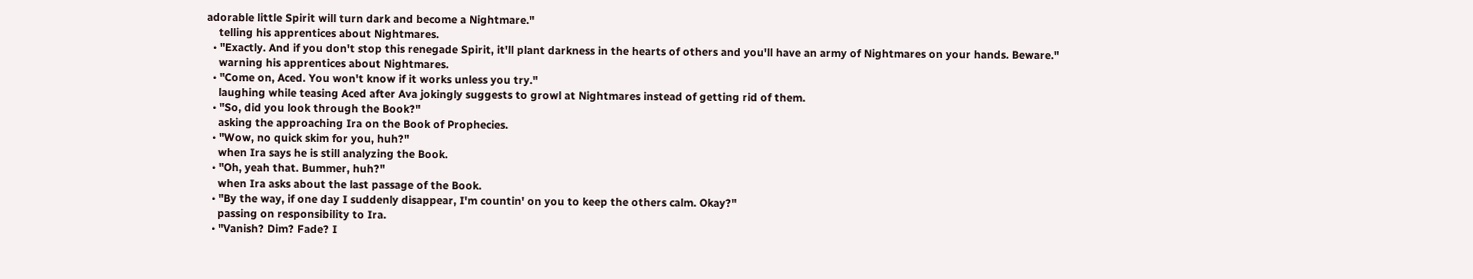adorable little Spirit will turn dark and become a Nightmare."
    telling his apprentices about Nightmares.
  • "Exactly. And if you don't stop this renegade Spirit, it'll plant darkness in the hearts of others and you'll have an army of Nightmares on your hands. Beware."
    warning his apprentices about Nightmares.
  • "Come on, Aced. You won't know if it works unless you try."
    laughing while teasing Aced after Ava jokingly suggests to growl at Nightmares instead of getting rid of them.
  • "So, did you look through the Book?"
    asking the approaching Ira on the Book of Prophecies.
  • "Wow, no quick skim for you, huh?"
    when Ira says he is still analyzing the Book.
  • "Oh, yeah that. Bummer, huh?"
    when Ira asks about the last passage of the Book.
  • "By the way, if one day I suddenly disappear, I'm countin' on you to keep the others calm. Okay?"
    passing on responsibility to Ira.
  • "Vanish? Dim? Fade? I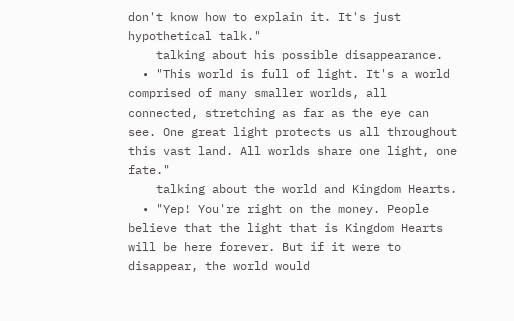don't know how to explain it. It's just hypothetical talk."
    talking about his possible disappearance.
  • "This world is full of light. It's a world comprised of many smaller worlds, all connected, stretching as far as the eye can see. One great light protects us all throughout this vast land. All worlds share one light, one fate."
    talking about the world and Kingdom Hearts.
  • "Yep! You're right on the money. People believe that the light that is Kingdom Hearts will be here forever. But if it were to disappear, the world would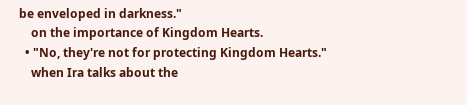be enveloped in darkness."
    on the importance of Kingdom Hearts.
  • "No, they're not for protecting Kingdom Hearts."
    when Ira talks about the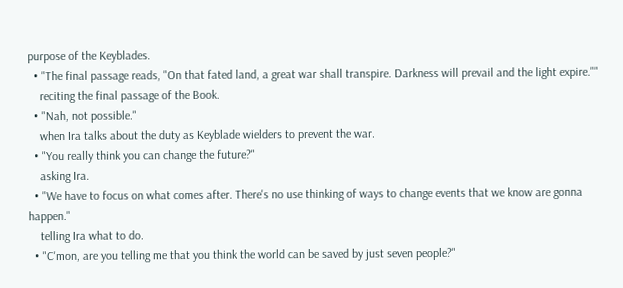purpose of the Keyblades.
  • "The final passage reads, "On that fated land, a great war shall transpire. Darkness will prevail and the light expire.""
    reciting the final passage of the Book.
  • "Nah, not possible."
    when Ira talks about the duty as Keyblade wielders to prevent the war.
  • "You really think you can change the future?"
    asking Ira.
  • "We have to focus on what comes after. There's no use thinking of ways to change events that we know are gonna happen."
    telling Ira what to do.
  • "C'mon, are you telling me that you think the world can be saved by just seven people?"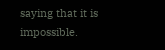saying that it is impossible.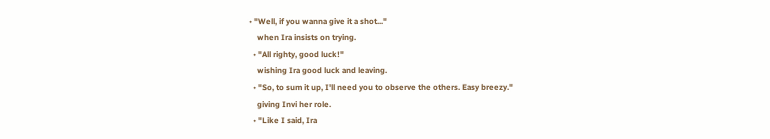• "Well, if you wanna give it a shot..."
    when Ira insists on trying.
  • "All righty, good luck!"
    wishing Ira good luck and leaving.
  • "So, to sum it up, I'll need you to observe the others. Easy breezy."
    giving Invi her role.
  • "Like I said, Ira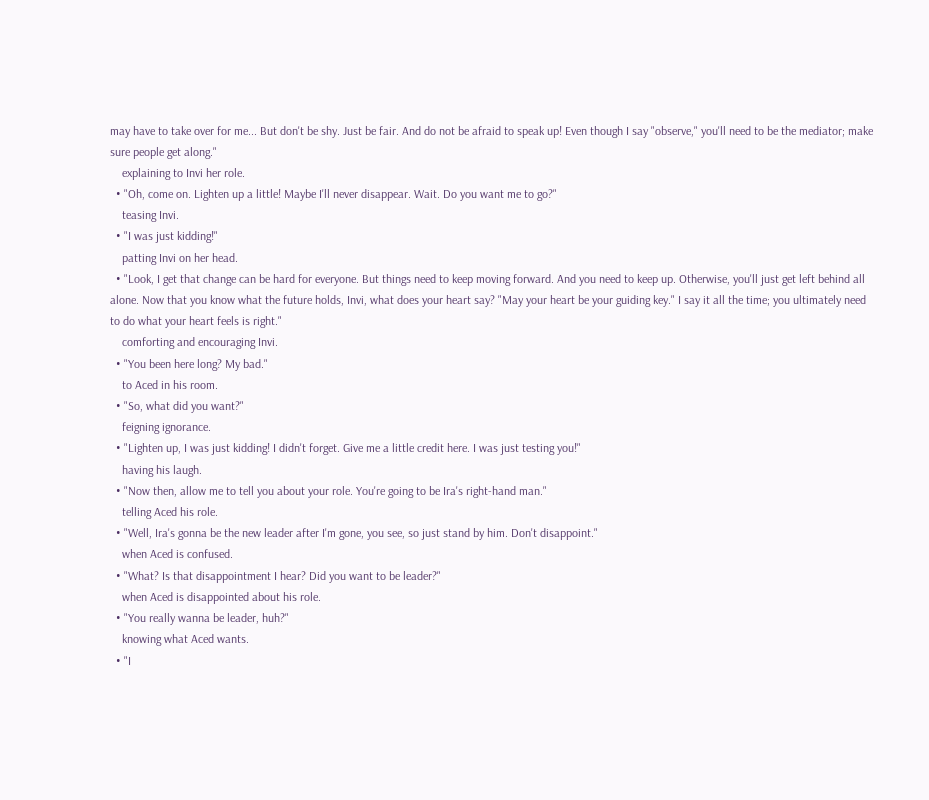may have to take over for me... But don't be shy. Just be fair. And do not be afraid to speak up! Even though I say "observe," you'll need to be the mediator; make sure people get along."
    explaining to Invi her role.
  • "Oh, come on. Lighten up a little! Maybe I'll never disappear. Wait. Do you want me to go?"
    teasing Invi.
  • "I was just kidding!"
    patting Invi on her head.
  • "Look, I get that change can be hard for everyone. But things need to keep moving forward. And you need to keep up. Otherwise, you'll just get left behind all alone. Now that you know what the future holds, Invi, what does your heart say? "May your heart be your guiding key." I say it all the time; you ultimately need to do what your heart feels is right."
    comforting and encouraging Invi.
  • "You been here long? My bad."
    to Aced in his room.
  • "So, what did you want?"
    feigning ignorance.
  • "Lighten up, I was just kidding! I didn't forget. Give me a little credit here. I was just testing you!"
    having his laugh.
  • "Now then, allow me to tell you about your role. You're going to be Ira's right-hand man."
    telling Aced his role.
  • "Well, Ira's gonna be the new leader after I'm gone, you see, so just stand by him. Don't disappoint."
    when Aced is confused.
  • "What? Is that disappointment I hear? Did you want to be leader?"
    when Aced is disappointed about his role.
  • "You really wanna be leader, huh?"
    knowing what Aced wants.
  • "I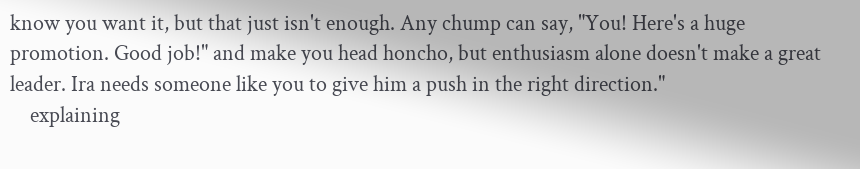know you want it, but that just isn't enough. Any chump can say, "You! Here's a huge promotion. Good job!" and make you head honcho, but enthusiasm alone doesn't make a great leader. Ira needs someone like you to give him a push in the right direction."
    explaining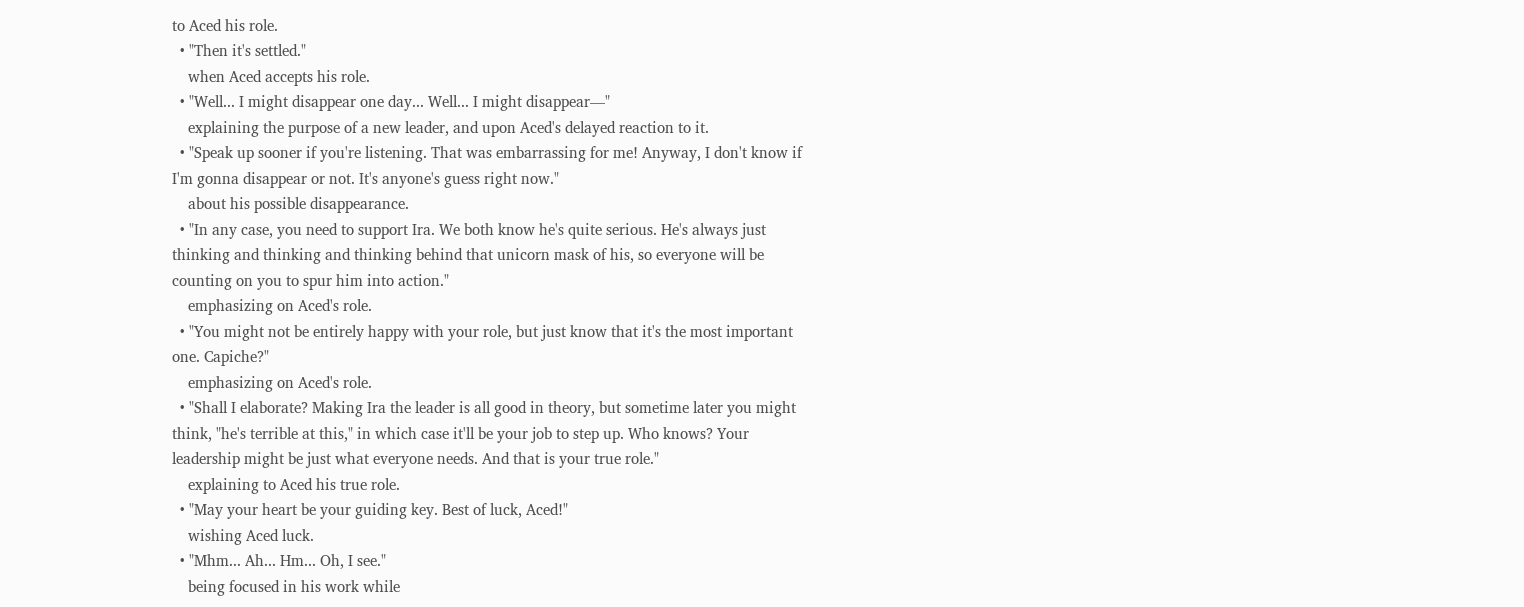to Aced his role.
  • "Then it's settled."
    when Aced accepts his role.
  • "Well... I might disappear one day... Well... I might disappear—"
    explaining the purpose of a new leader, and upon Aced's delayed reaction to it.
  • "Speak up sooner if you're listening. That was embarrassing for me! Anyway, I don't know if I'm gonna disappear or not. It's anyone's guess right now."
    about his possible disappearance.
  • "In any case, you need to support Ira. We both know he's quite serious. He's always just thinking and thinking and thinking behind that unicorn mask of his, so everyone will be counting on you to spur him into action."
    emphasizing on Aced's role.
  • "You might not be entirely happy with your role, but just know that it's the most important one. Capiche?"
    emphasizing on Aced's role.
  • "Shall I elaborate? Making Ira the leader is all good in theory, but sometime later you might think, "he's terrible at this," in which case it'll be your job to step up. Who knows? Your leadership might be just what everyone needs. And that is your true role."
    explaining to Aced his true role.
  • "May your heart be your guiding key. Best of luck, Aced!"
    wishing Aced luck.
  • "Mhm... Ah... Hm... Oh, I see."
    being focused in his work while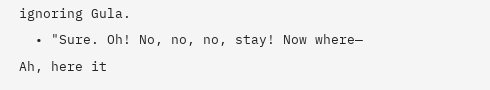ignoring Gula.
  • "Sure. Oh! No, no, no, stay! Now where— Ah, here it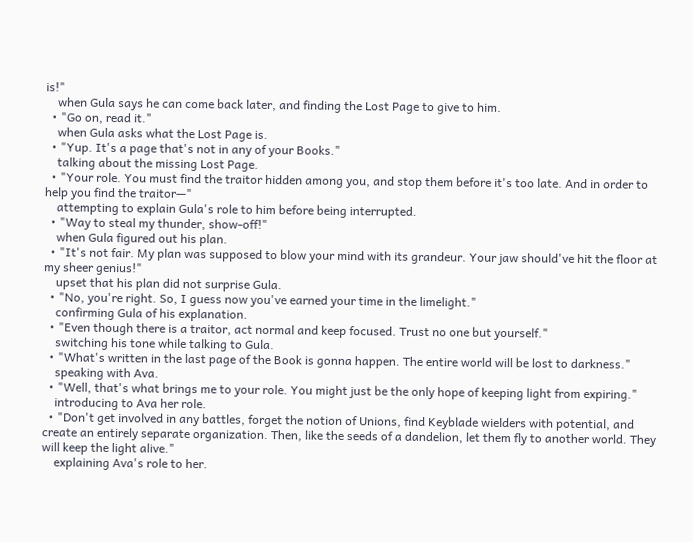is!"
    when Gula says he can come back later, and finding the Lost Page to give to him.
  • "Go on, read it."
    when Gula asks what the Lost Page is.
  • "Yup. It's a page that's not in any of your Books."
    talking about the missing Lost Page.
  • "Your role. You must find the traitor hidden among you, and stop them before it's too late. And in order to help you find the traitor—"
    attempting to explain Gula's role to him before being interrupted.
  • "Way to steal my thunder, show-off!"
    when Gula figured out his plan.
  • "It's not fair. My plan was supposed to blow your mind with its grandeur. Your jaw should've hit the floor at my sheer genius!"
    upset that his plan did not surprise Gula.
  • "No, you're right. So, I guess now you've earned your time in the limelight."
    confirming Gula of his explanation.
  • "Even though there is a traitor, act normal and keep focused. Trust no one but yourself."
    switching his tone while talking to Gula.
  • "What's written in the last page of the Book is gonna happen. The entire world will be lost to darkness."
    speaking with Ava.
  • "Well, that's what brings me to your role. You might just be the only hope of keeping light from expiring."
    introducing to Ava her role.
  • "Don't get involved in any battles, forget the notion of Unions, find Keyblade wielders with potential, and create an entirely separate organization. Then, like the seeds of a dandelion, let them fly to another world. They will keep the light alive."
    explaining Ava's role to her.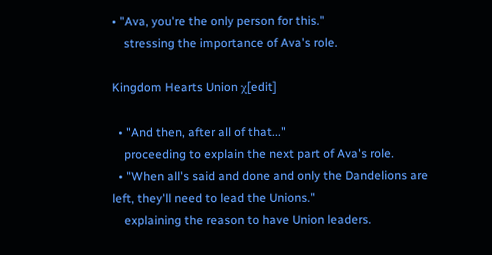• "Ava, you're the only person for this."
    stressing the importance of Ava's role.

Kingdom Hearts Union χ[edit]

  • "And then, after all of that..."
    proceeding to explain the next part of Ava's role.
  • "When all's said and done and only the Dandelions are left, they'll need to lead the Unions."
    explaining the reason to have Union leaders.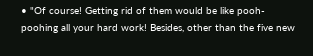• "Of course! Getting rid of them would be like pooh-poohing all your hard work! Besides, other than the five new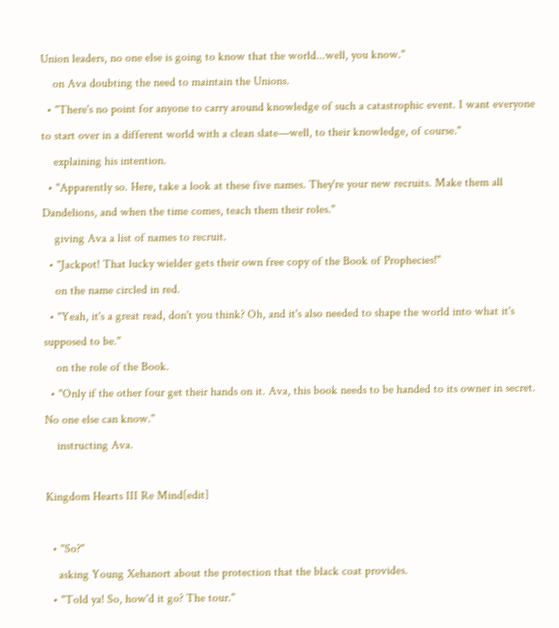Union leaders, no one else is going to know that the world...well, you know."
    on Ava doubting the need to maintain the Unions.
  • "There's no point for anyone to carry around knowledge of such a catastrophic event. I want everyone to start over in a different world with a clean slate—well, to their knowledge, of course."
    explaining his intention.
  • "Apparently so. Here, take a look at these five names. They're your new recruits. Make them all Dandelions, and when the time comes, teach them their roles."
    giving Ava a list of names to recruit.
  • "Jackpot! That lucky wielder gets their own free copy of the Book of Prophecies!"
    on the name circled in red.
  • "Yeah, it's a great read, don't you think? Oh, and it's also needed to shape the world into what it's supposed to be."
    on the role of the Book.
  • "Only if the other four get their hands on it. Ava, this book needs to be handed to its owner in secret. No one else can know."
    instructing Ava.

Kingdom Hearts III Re Mind[edit]

  • "So?"
    asking Young Xehanort about the protection that the black coat provides.
  • "Told ya! So, how'd it go? The tour."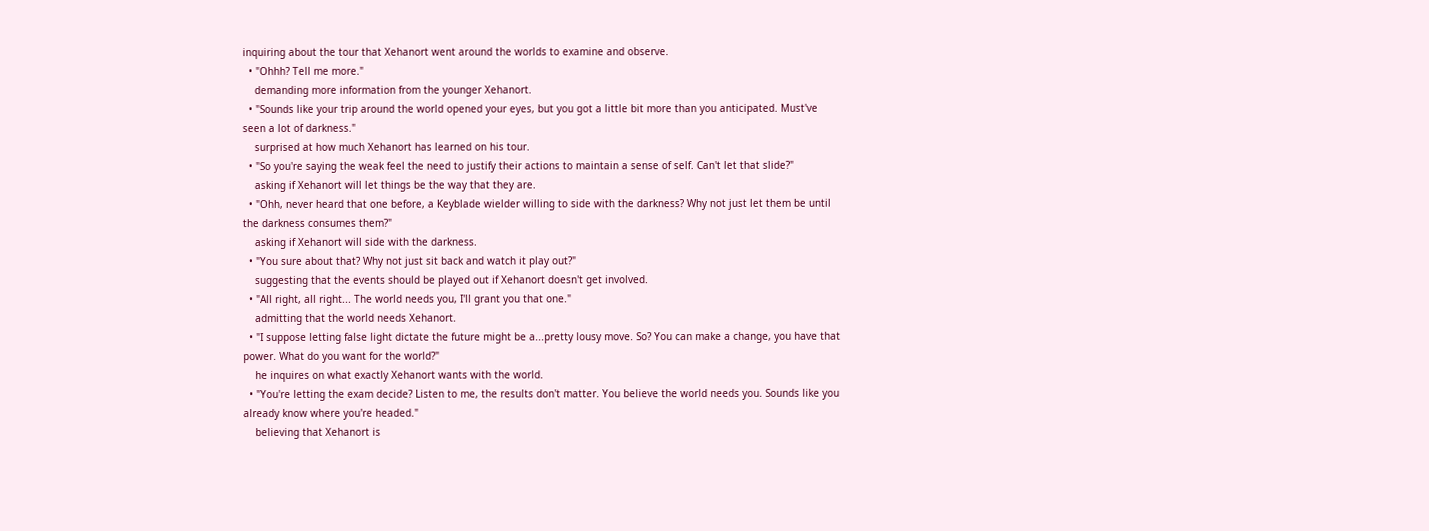inquiring about the tour that Xehanort went around the worlds to examine and observe.
  • "Ohhh? Tell me more."
    demanding more information from the younger Xehanort.
  • "Sounds like your trip around the world opened your eyes, but you got a little bit more than you anticipated. Must've seen a lot of darkness."
    surprised at how much Xehanort has learned on his tour.
  • "So you're saying the weak feel the need to justify their actions to maintain a sense of self. Can't let that slide?"
    asking if Xehanort will let things be the way that they are.
  • "Ohh, never heard that one before, a Keyblade wielder willing to side with the darkness? Why not just let them be until the darkness consumes them?"
    asking if Xehanort will side with the darkness.
  • "You sure about that? Why not just sit back and watch it play out?"
    suggesting that the events should be played out if Xehanort doesn't get involved.
  • "All right, all right... The world needs you, I'll grant you that one."
    admitting that the world needs Xehanort.
  • "I suppose letting false light dictate the future might be a...pretty lousy move. So? You can make a change, you have that power. What do you want for the world?"
    he inquires on what exactly Xehanort wants with the world.
  • "You're letting the exam decide? Listen to me, the results don't matter. You believe the world needs you. Sounds like you already know where you're headed."
    believing that Xehanort is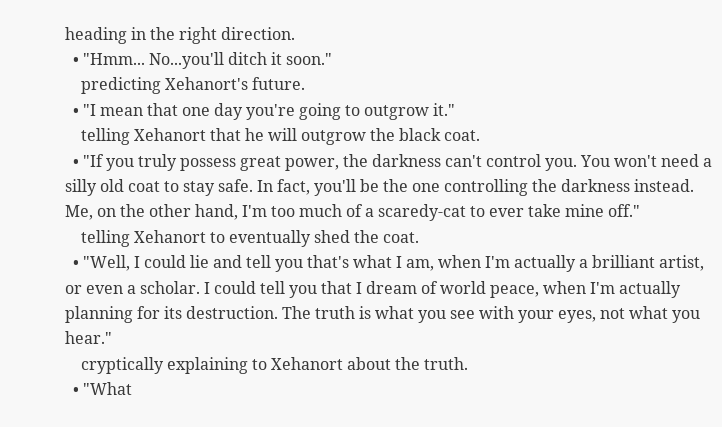heading in the right direction.
  • "Hmm... No...you'll ditch it soon."
    predicting Xehanort's future.
  • "I mean that one day you're going to outgrow it."
    telling Xehanort that he will outgrow the black coat.
  • "If you truly possess great power, the darkness can't control you. You won't need a silly old coat to stay safe. In fact, you'll be the one controlling the darkness instead. Me, on the other hand, I'm too much of a scaredy-cat to ever take mine off."
    telling Xehanort to eventually shed the coat.
  • "Well, I could lie and tell you that's what I am, when I'm actually a brilliant artist, or even a scholar. I could tell you that I dream of world peace, when I'm actually planning for its destruction. The truth is what you see with your eyes, not what you hear."
    cryptically explaining to Xehanort about the truth.
  • "What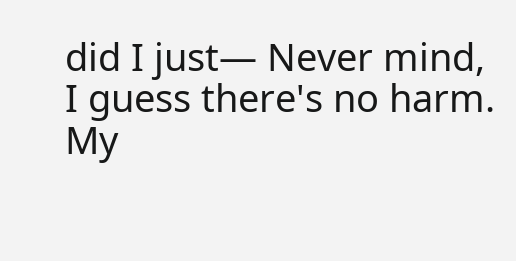did I just— Never mind, I guess there's no harm. My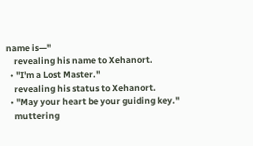name is—"
    revealing his name to Xehanort.
  • "I'm a Lost Master."
    revealing his status to Xehanort.
  • "May your heart be your guiding key."
    muttering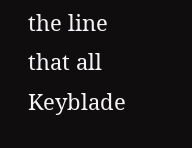the line that all Keyblade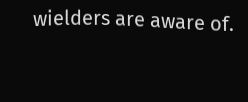wielders are aware of.